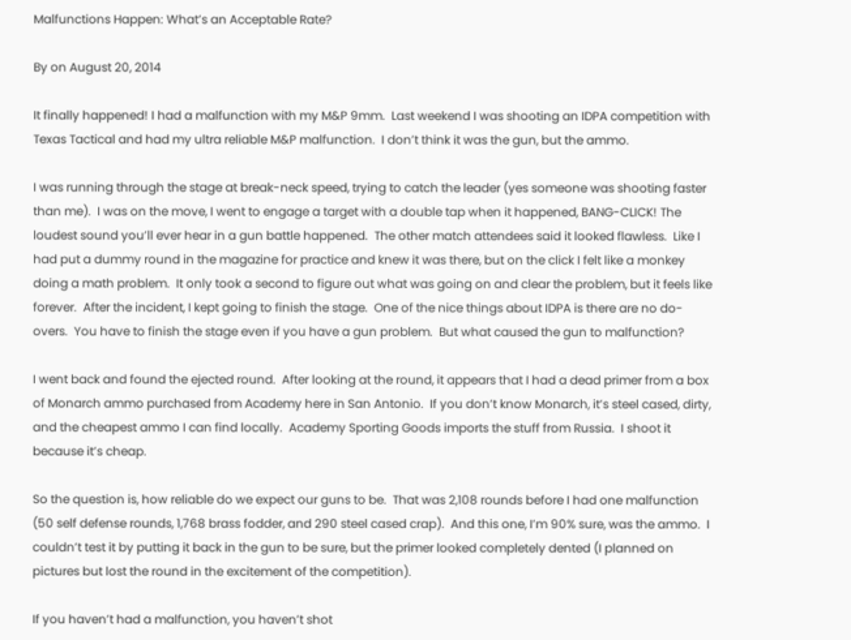Malfunctions Happen: What’s an Acceptable Rate?

By on August 20, 2014

It finally happened! I had a malfunction with my M&P 9mm.  Last weekend I was shooting an IDPA competition with Texas Tactical and had my ultra reliable M&P malfunction.  I don’t think it was the gun, but the ammo.

I was running through the stage at break-neck speed, trying to catch the leader (yes someone was shooting faster than me).  I was on the move, I went to engage a target with a double tap when it happened, BANG-CLICK! The loudest sound you’ll ever hear in a gun battle happened.  The other match attendees said it looked flawless.  Like I had put a dummy round in the magazine for practice and knew it was there, but on the click I felt like a monkey doing a math problem.  It only took a second to figure out what was going on and clear the problem, but it feels like forever.  After the incident, I kept going to finish the stage.  One of the nice things about IDPA is there are no do-overs.  You have to finish the stage even if you have a gun problem.  But what caused the gun to malfunction?

I went back and found the ejected round.  After looking at the round, it appears that I had a dead primer from a box of Monarch ammo purchased from Academy here in San Antonio.  If you don’t know Monarch, it’s steel cased, dirty, and the cheapest ammo I can find locally.  Academy Sporting Goods imports the stuff from Russia.  I shoot it because it’s cheap.

So the question is, how reliable do we expect our guns to be.  That was 2,108 rounds before I had one malfunction (50 self defense rounds, 1,768 brass fodder, and 290 steel cased crap).  And this one, I’m 90% sure, was the ammo.  I couldn’t test it by putting it back in the gun to be sure, but the primer looked completely dented (I planned on pictures but lost the round in the excitement of the competition).

If you haven’t had a malfunction, you haven’t shot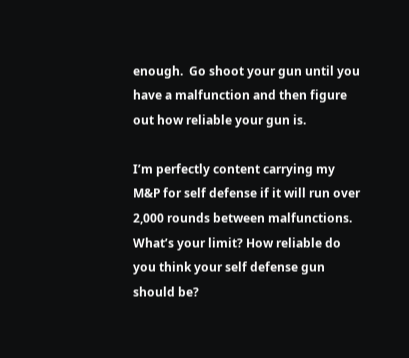enough.  Go shoot your gun until you have a malfunction and then figure out how reliable your gun is.

I’m perfectly content carrying my M&P for self defense if it will run over 2,000 rounds between malfunctions.  What’s your limit? How reliable do you think your self defense gun should be?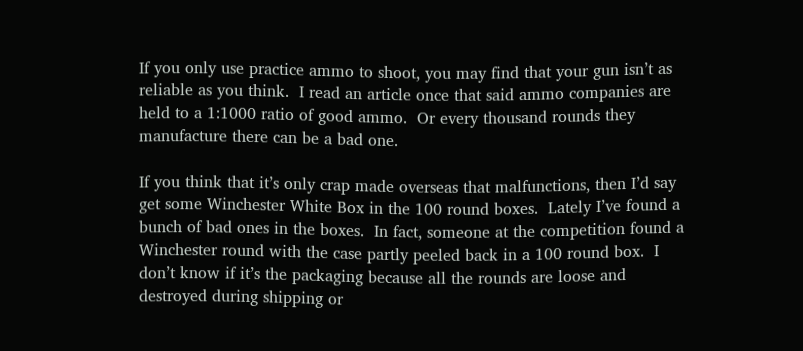If you only use practice ammo to shoot, you may find that your gun isn’t as reliable as you think.  I read an article once that said ammo companies are held to a 1:1000 ratio of good ammo.  Or every thousand rounds they manufacture there can be a bad one.

If you think that it’s only crap made overseas that malfunctions, then I’d say get some Winchester White Box in the 100 round boxes.  Lately I’ve found a bunch of bad ones in the boxes.  In fact, someone at the competition found a Winchester round with the case partly peeled back in a 100 round box.  I don’t know if it’s the packaging because all the rounds are loose and destroyed during shipping or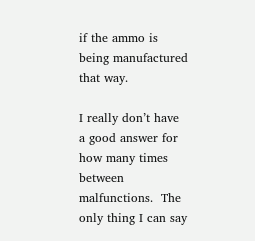if the ammo is being manufactured that way.

I really don’t have a good answer for how many times between malfunctions.  The only thing I can say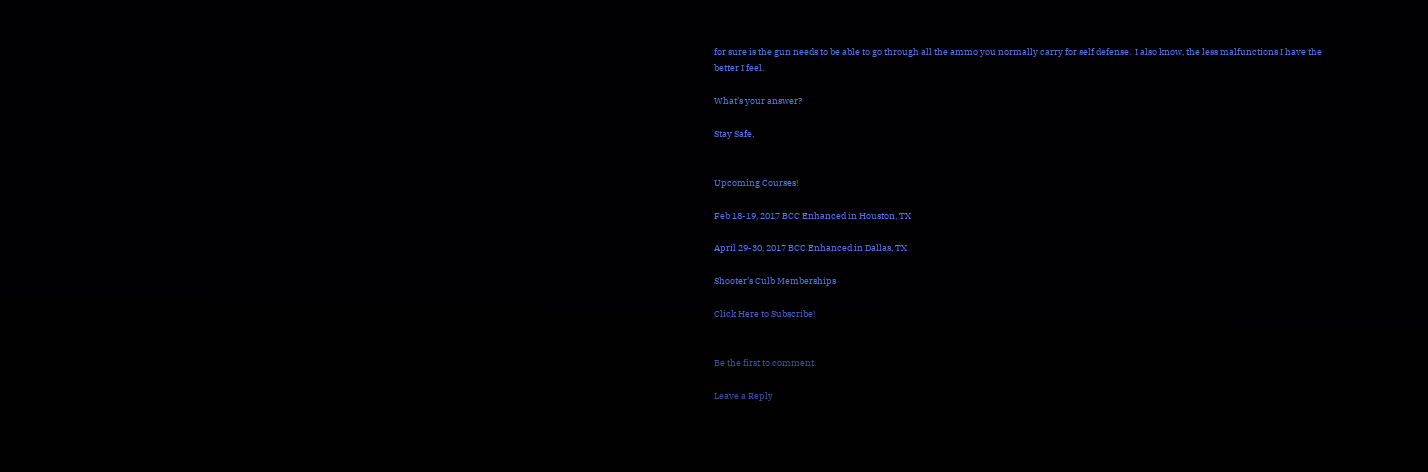for sure is the gun needs to be able to go through all the ammo you normally carry for self defense.  I also know, the less malfunctions I have the better I feel.

What’s your answer?

Stay Safe,


Upcoming Courses!

Feb 18-19, 2017 BCC Enhanced in Houston, TX

April 29-30, 2017 BCC Enhanced in Dallas, TX

Shooter’s Culb Memberships

Click Here to Subscribe!


Be the first to comment.

Leave a Reply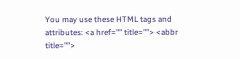You may use these HTML tags and attributes: <a href="" title=""> <abbr title="">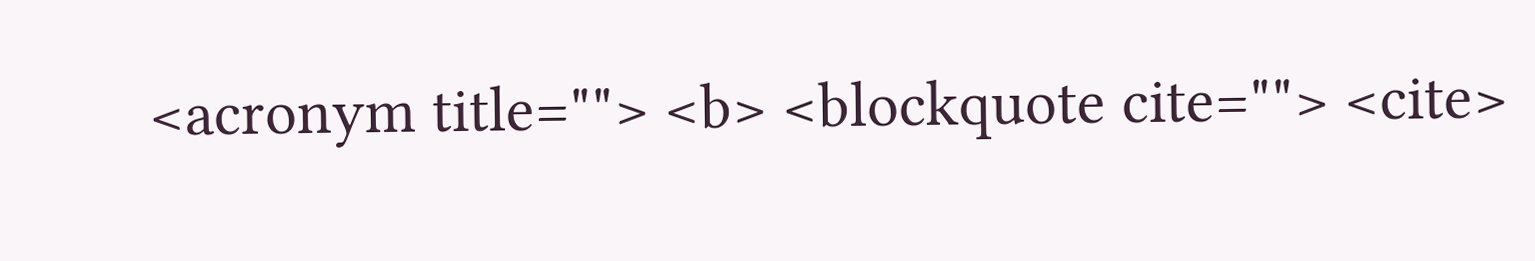<acronym title=""> <b> <blockquote cite=""> <cite>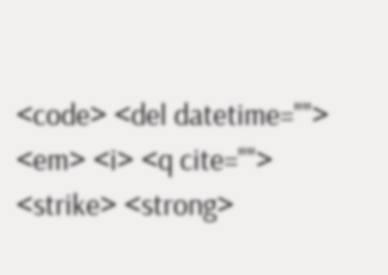<code> <del datetime=""> <em> <i> <q cite=""> <strike> <strong>